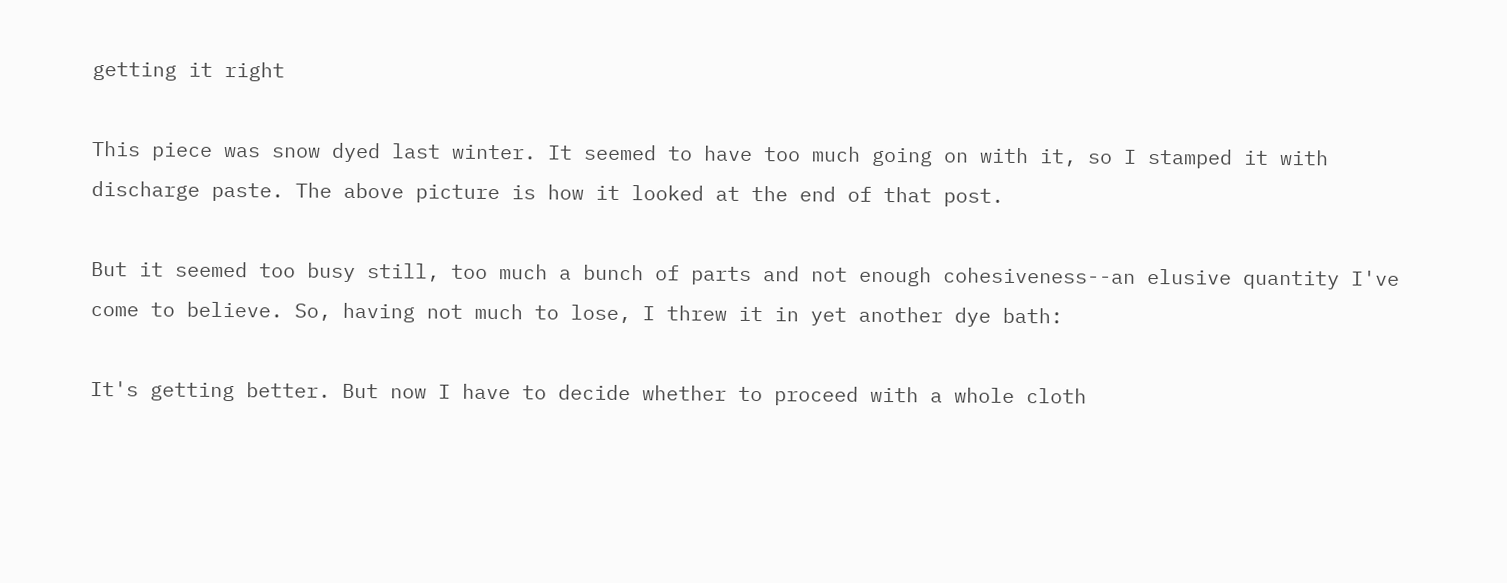getting it right

This piece was snow dyed last winter. It seemed to have too much going on with it, so I stamped it with discharge paste. The above picture is how it looked at the end of that post.

But it seemed too busy still, too much a bunch of parts and not enough cohesiveness--an elusive quantity I've come to believe. So, having not much to lose, I threw it in yet another dye bath:

It's getting better. But now I have to decide whether to proceed with a whole cloth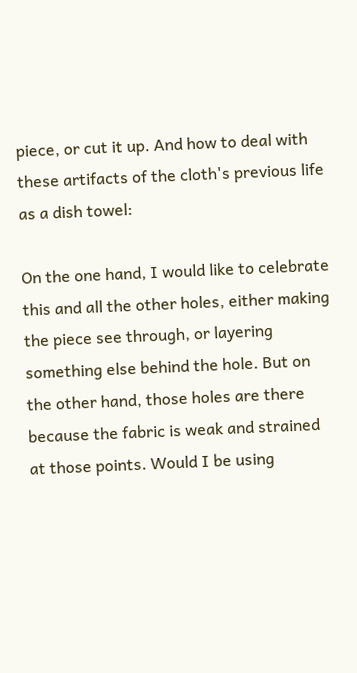piece, or cut it up. And how to deal with these artifacts of the cloth's previous life as a dish towel:

On the one hand, I would like to celebrate this and all the other holes, either making the piece see through, or layering something else behind the hole. But on the other hand, those holes are there because the fabric is weak and strained at those points. Would I be using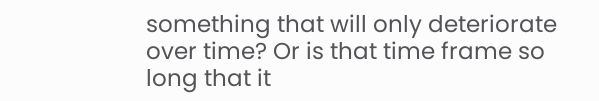something that will only deteriorate over time? Or is that time frame so long that it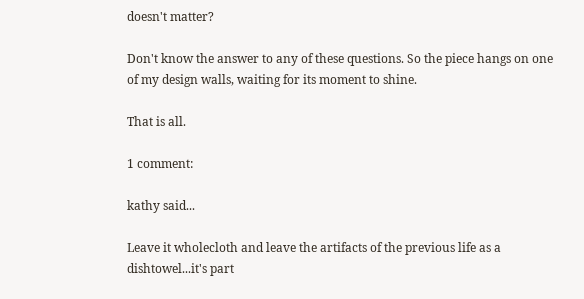doesn't matter?

Don't know the answer to any of these questions. So the piece hangs on one of my design walls, waiting for its moment to shine.

That is all.

1 comment:

kathy said...

Leave it wholecloth and leave the artifacts of the previous life as a dishtowel...it's part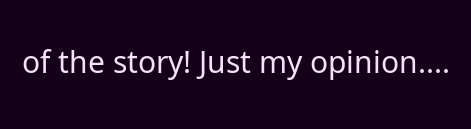of the story! Just my opinion....